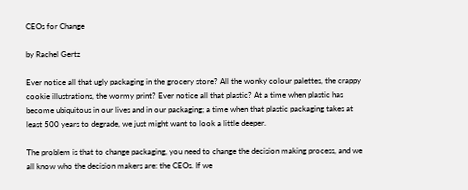CEOs for Change

by Rachel Gertz

Ever notice all that ugly packaging in the grocery store? All the wonky colour palettes, the crappy cookie illustrations, the wormy print? Ever notice all that plastic? At a time when plastic has become ubiquitous in our lives and in our packaging; a time when that plastic packaging takes at least 500 years to degrade, we just might want to look a little deeper.

The problem is that to change packaging, you need to change the decision making process, and we all know who the decision makers are: the CEOs. If we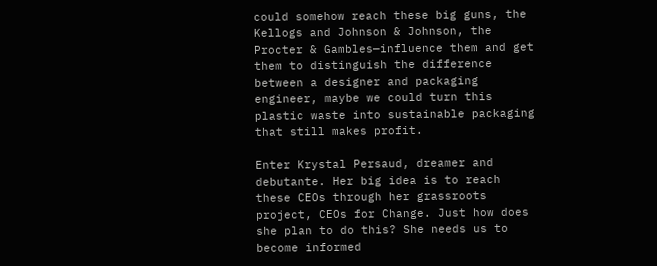could somehow reach these big guns, the Kellogs and Johnson & Johnson, the Procter & Gambles—influence them and get them to distinguish the difference between a designer and packaging engineer, maybe we could turn this plastic waste into sustainable packaging that still makes profit.

Enter Krystal Persaud, dreamer and debutante. Her big idea is to reach these CEOs through her grassroots project, CEOs for Change. Just how does she plan to do this? She needs us to become informed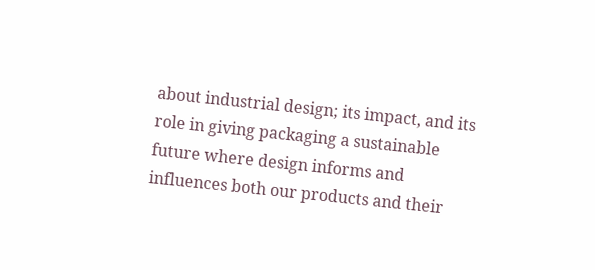about industrial design; its impact, and its role in giving packaging a sustainable future where design informs and influences both our products and their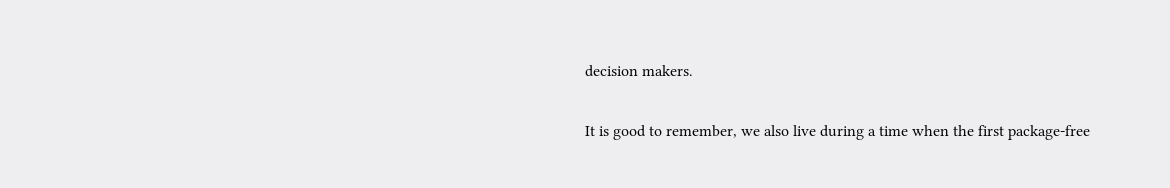decision makers.

It is good to remember, we also live during a time when the first package-free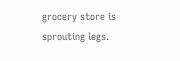grocery store is sprouting legs.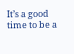It’s a good time to be a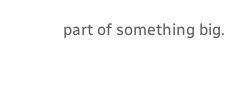part of something big.